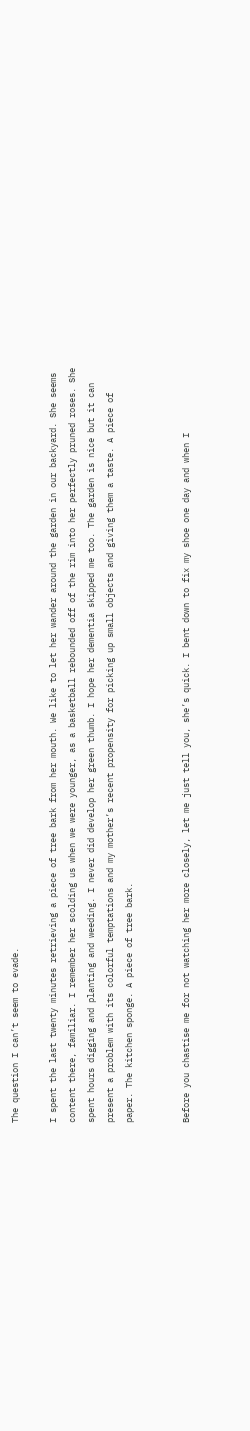The question I can’t seem to evade.

I spent the last twenty minutes retrieving a piece of tree bark from her mouth. We like to let her wander around the garden in our backyard. She seems content there, familiar. I remember her scolding us when we were younger, as a basketball rebounded off of the rim into her perfectly pruned roses. She spent hours digging and planting and weeding. I never did develop her green thumb. I hope her dementia skipped me too. The garden is nice but it can present a problem with its colorful temptations and my mother’s recent propensity for picking up small objects and giving them a taste. A piece of paper. The kitchen sponge. A piece of tree bark.


Before you chastise me for not watching her more closely, let me just tell you, she’s quick. I bent down to fix my shoe one day and when I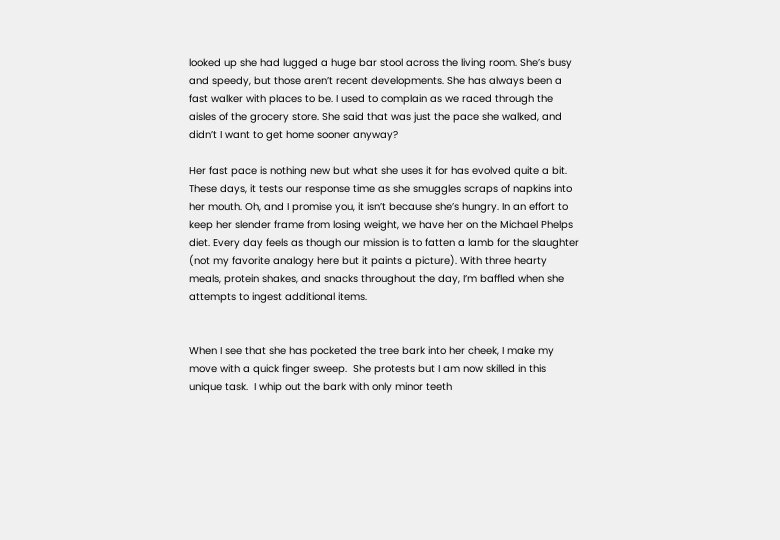looked up she had lugged a huge bar stool across the living room. She’s busy and speedy, but those aren’t recent developments. She has always been a fast walker with places to be. I used to complain as we raced through the aisles of the grocery store. She said that was just the pace she walked, and didn’t I want to get home sooner anyway?

Her fast pace is nothing new but what she uses it for has evolved quite a bit. These days, it tests our response time as she smuggles scraps of napkins into her mouth. Oh, and I promise you, it isn’t because she’s hungry. In an effort to keep her slender frame from losing weight, we have her on the Michael Phelps diet. Every day feels as though our mission is to fatten a lamb for the slaughter (not my favorite analogy here but it paints a picture). With three hearty meals, protein shakes, and snacks throughout the day, I’m baffled when she attempts to ingest additional items.


When I see that she has pocketed the tree bark into her cheek, I make my move with a quick finger sweep.  She protests but I am now skilled in this unique task.  I whip out the bark with only minor teeth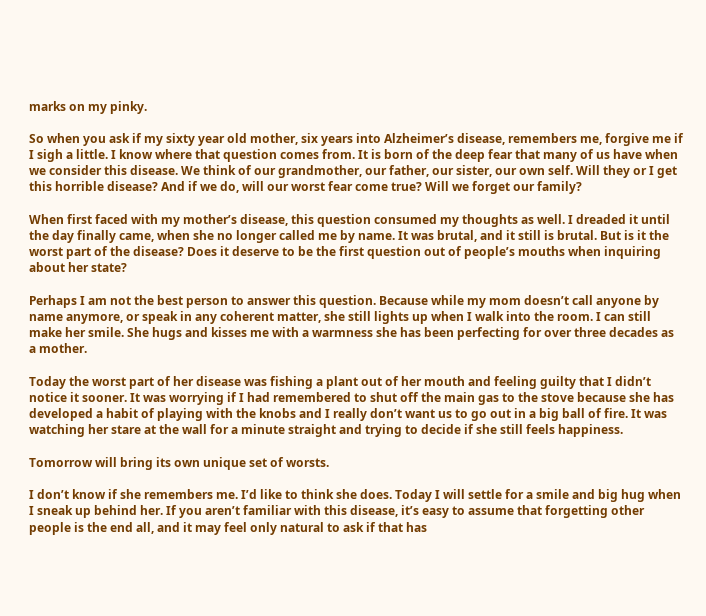marks on my pinky.

So when you ask if my sixty year old mother, six years into Alzheimer’s disease, remembers me, forgive me if I sigh a little. I know where that question comes from. It is born of the deep fear that many of us have when we consider this disease. We think of our grandmother, our father, our sister, our own self. Will they or I get this horrible disease? And if we do, will our worst fear come true? Will we forget our family?

When first faced with my mother’s disease, this question consumed my thoughts as well. I dreaded it until the day finally came, when she no longer called me by name. It was brutal, and it still is brutal. But is it the worst part of the disease? Does it deserve to be the first question out of people’s mouths when inquiring about her state?

Perhaps I am not the best person to answer this question. Because while my mom doesn’t call anyone by name anymore, or speak in any coherent matter, she still lights up when I walk into the room. I can still make her smile. She hugs and kisses me with a warmness she has been perfecting for over three decades as a mother.

Today the worst part of her disease was fishing a plant out of her mouth and feeling guilty that I didn’t notice it sooner. It was worrying if I had remembered to shut off the main gas to the stove because she has developed a habit of playing with the knobs and I really don’t want us to go out in a big ball of fire. It was watching her stare at the wall for a minute straight and trying to decide if she still feels happiness.

Tomorrow will bring its own unique set of worsts.

I don’t know if she remembers me. I’d like to think she does. Today I will settle for a smile and big hug when I sneak up behind her. If you aren’t familiar with this disease, it’s easy to assume that forgetting other people is the end all, and it may feel only natural to ask if that has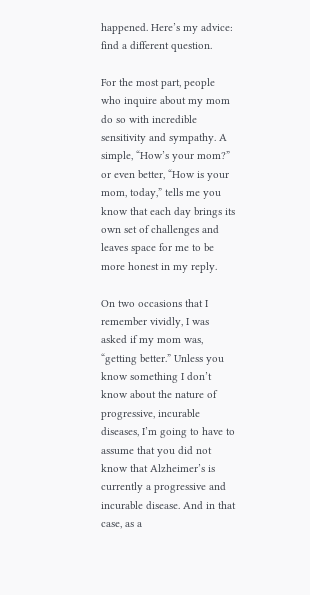happened. Here’s my advice: find a different question.

For the most part, people who inquire about my mom do so with incredible sensitivity and sympathy. A simple, “How’s your mom?” or even better, “How is your mom, today,” tells me you know that each day brings its own set of challenges and leaves space for me to be more honest in my reply.

On two occasions that I remember vividly, I was asked if my mom was, “getting better.” Unless you know something I don’t know about the nature of progressive, incurable diseases, I’m going to have to assume that you did not know that Alzheimer’s is currently a progressive and incurable disease. And in that case, as a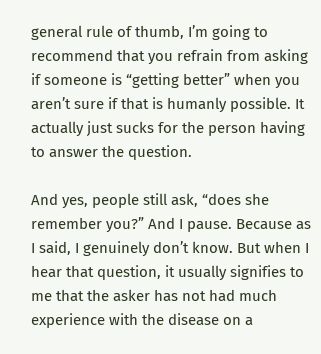general rule of thumb, I’m going to recommend that you refrain from asking if someone is “getting better” when you aren’t sure if that is humanly possible. It actually just sucks for the person having to answer the question.

And yes, people still ask, “does she remember you?” And I pause. Because as I said, I genuinely don’t know. But when I hear that question, it usually signifies to me that the asker has not had much experience with the disease on a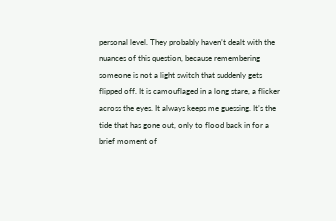personal level. They probably haven’t dealt with the nuances of this question, because remembering someone is not a light switch that suddenly gets flipped off. It is camouflaged in a long stare, a flicker across the eyes. It always keeps me guessing. It’s the tide that has gone out, only to flood back in for a brief moment of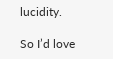lucidity.

So I’d love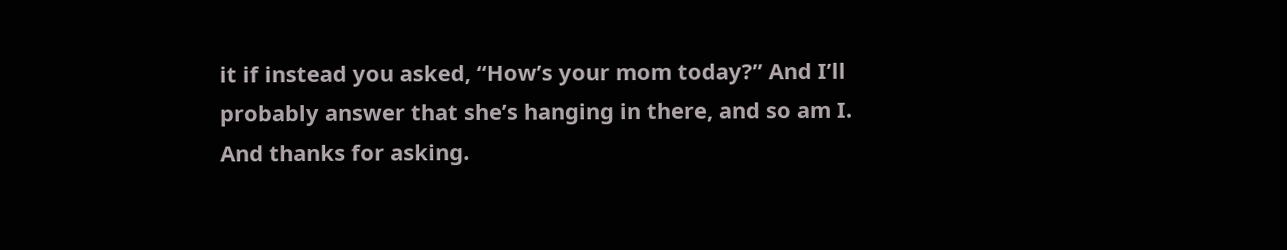it if instead you asked, “How’s your mom today?” And I’ll probably answer that she’s hanging in there, and so am I. And thanks for asking.